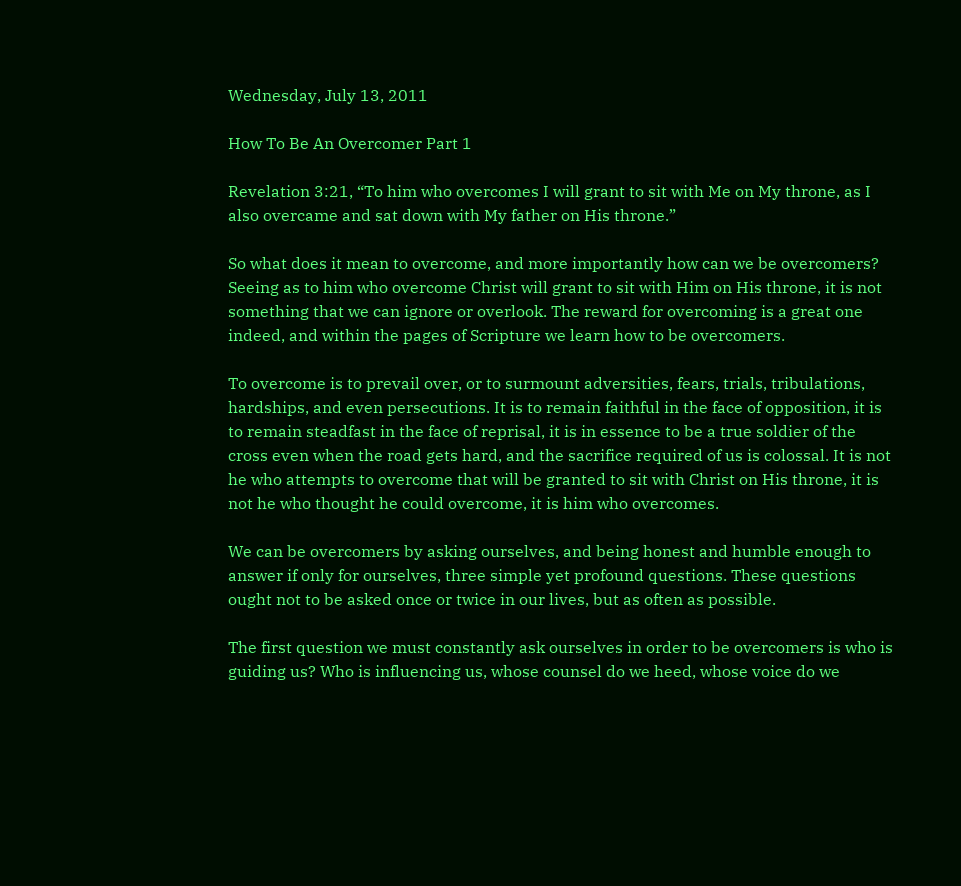Wednesday, July 13, 2011

How To Be An Overcomer Part 1

Revelation 3:21, “To him who overcomes I will grant to sit with Me on My throne, as I also overcame and sat down with My father on His throne.”

So what does it mean to overcome, and more importantly how can we be overcomers? Seeing as to him who overcome Christ will grant to sit with Him on His throne, it is not something that we can ignore or overlook. The reward for overcoming is a great one indeed, and within the pages of Scripture we learn how to be overcomers.

To overcome is to prevail over, or to surmount adversities, fears, trials, tribulations, hardships, and even persecutions. It is to remain faithful in the face of opposition, it is to remain steadfast in the face of reprisal, it is in essence to be a true soldier of the cross even when the road gets hard, and the sacrifice required of us is colossal. It is not he who attempts to overcome that will be granted to sit with Christ on His throne, it is not he who thought he could overcome, it is him who overcomes.

We can be overcomers by asking ourselves, and being honest and humble enough to answer if only for ourselves, three simple yet profound questions. These questions ought not to be asked once or twice in our lives, but as often as possible.

The first question we must constantly ask ourselves in order to be overcomers is who is guiding us? Who is influencing us, whose counsel do we heed, whose voice do we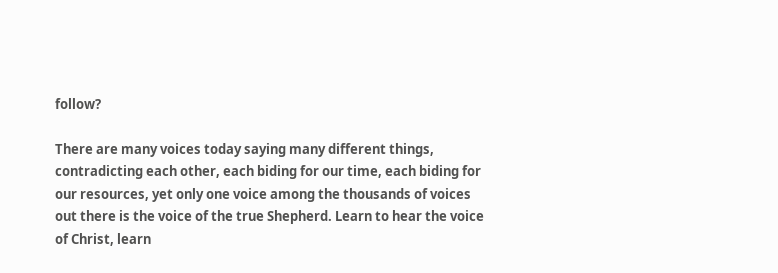follow?

There are many voices today saying many different things, contradicting each other, each biding for our time, each biding for our resources, yet only one voice among the thousands of voices out there is the voice of the true Shepherd. Learn to hear the voice of Christ, learn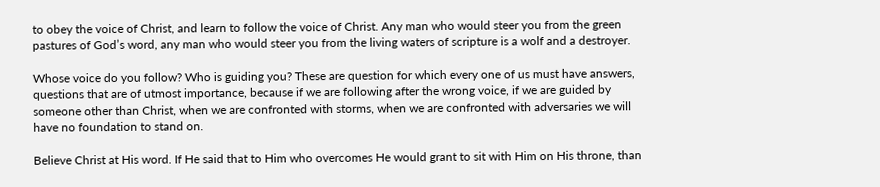to obey the voice of Christ, and learn to follow the voice of Christ. Any man who would steer you from the green pastures of God’s word, any man who would steer you from the living waters of scripture is a wolf and a destroyer.

Whose voice do you follow? Who is guiding you? These are question for which every one of us must have answers, questions that are of utmost importance, because if we are following after the wrong voice, if we are guided by someone other than Christ, when we are confronted with storms, when we are confronted with adversaries we will have no foundation to stand on.

Believe Christ at His word. If He said that to Him who overcomes He would grant to sit with Him on His throne, than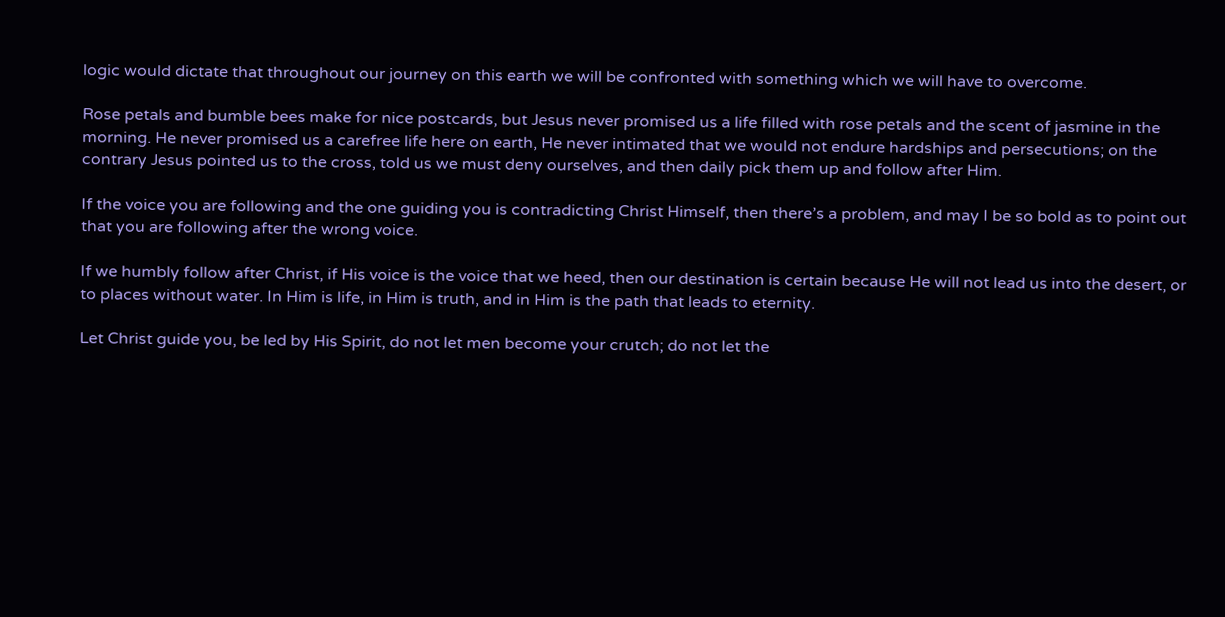logic would dictate that throughout our journey on this earth we will be confronted with something which we will have to overcome.

Rose petals and bumble bees make for nice postcards, but Jesus never promised us a life filled with rose petals and the scent of jasmine in the morning. He never promised us a carefree life here on earth, He never intimated that we would not endure hardships and persecutions; on the contrary Jesus pointed us to the cross, told us we must deny ourselves, and then daily pick them up and follow after Him.

If the voice you are following and the one guiding you is contradicting Christ Himself, then there’s a problem, and may I be so bold as to point out that you are following after the wrong voice.

If we humbly follow after Christ, if His voice is the voice that we heed, then our destination is certain because He will not lead us into the desert, or to places without water. In Him is life, in Him is truth, and in Him is the path that leads to eternity.

Let Christ guide you, be led by His Spirit, do not let men become your crutch; do not let the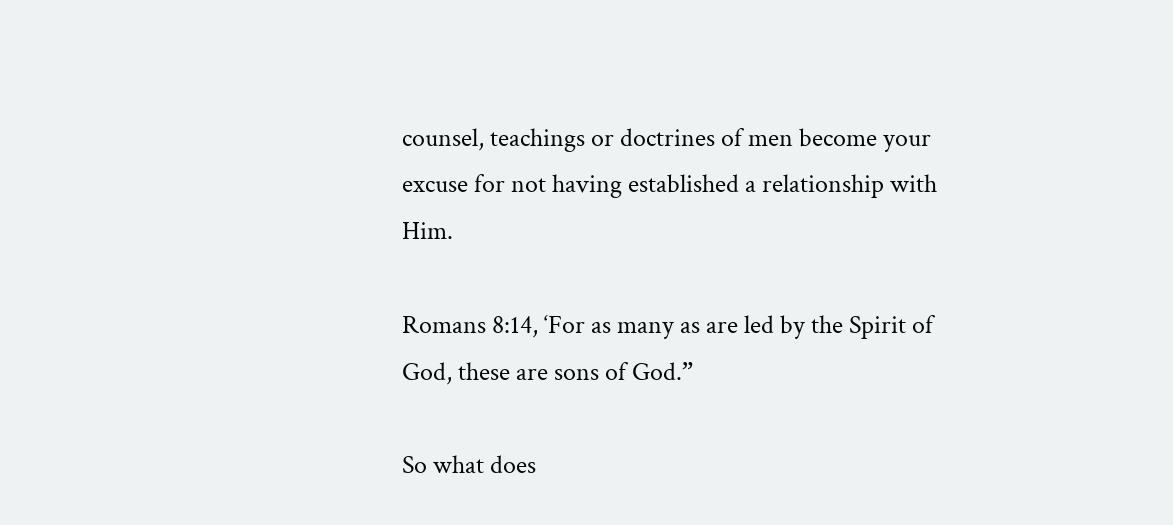counsel, teachings or doctrines of men become your excuse for not having established a relationship with Him.

Romans 8:14, ‘For as many as are led by the Spirit of God, these are sons of God.”

So what does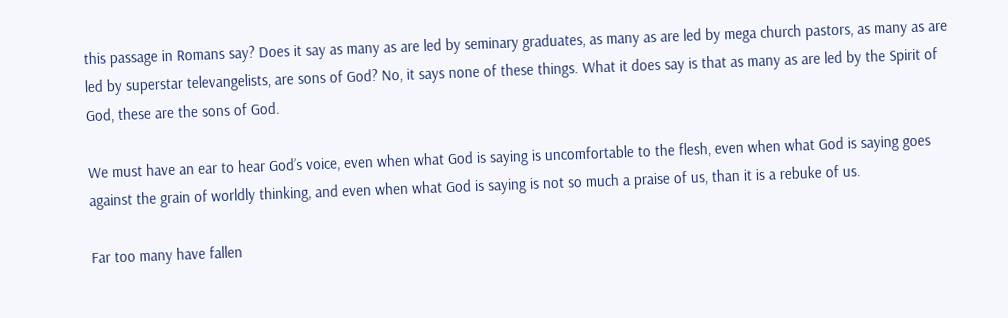this passage in Romans say? Does it say as many as are led by seminary graduates, as many as are led by mega church pastors, as many as are led by superstar televangelists, are sons of God? No, it says none of these things. What it does say is that as many as are led by the Spirit of God, these are the sons of God.

We must have an ear to hear God’s voice, even when what God is saying is uncomfortable to the flesh, even when what God is saying goes against the grain of worldly thinking, and even when what God is saying is not so much a praise of us, than it is a rebuke of us.

Far too many have fallen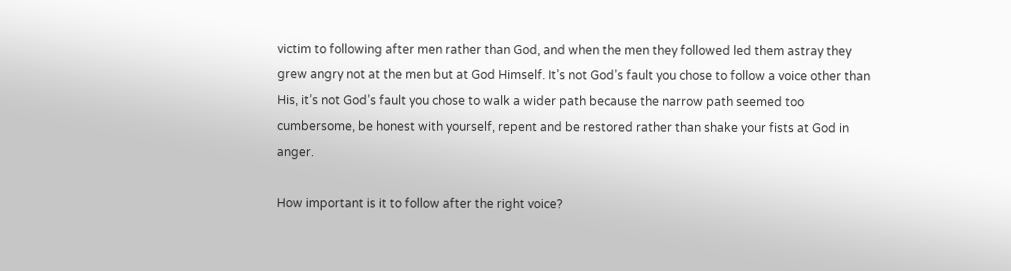victim to following after men rather than God, and when the men they followed led them astray they grew angry not at the men but at God Himself. It’s not God’s fault you chose to follow a voice other than His, it’s not God’s fault you chose to walk a wider path because the narrow path seemed too cumbersome, be honest with yourself, repent and be restored rather than shake your fists at God in anger.

How important is it to follow after the right voice?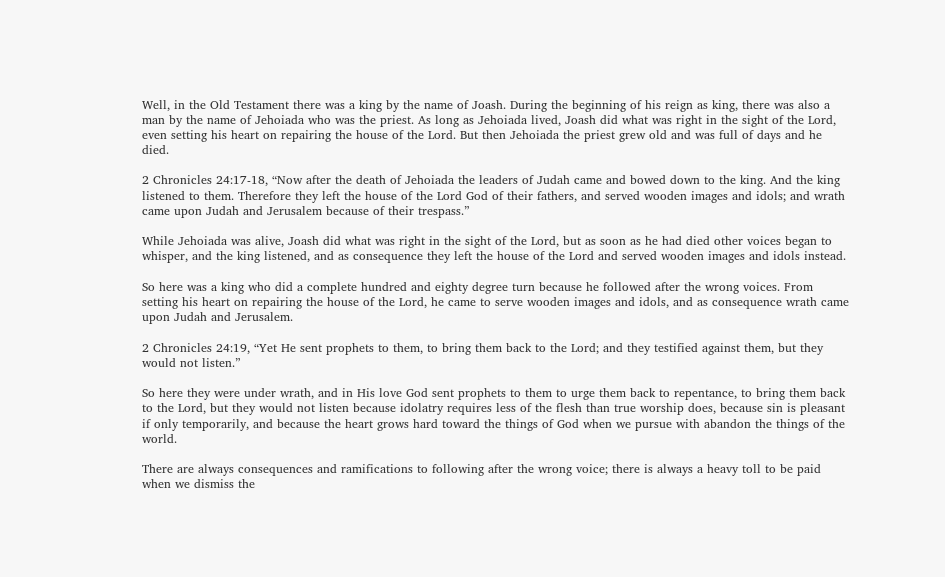Well, in the Old Testament there was a king by the name of Joash. During the beginning of his reign as king, there was also a man by the name of Jehoiada who was the priest. As long as Jehoiada lived, Joash did what was right in the sight of the Lord, even setting his heart on repairing the house of the Lord. But then Jehoiada the priest grew old and was full of days and he died.

2 Chronicles 24:17-18, “Now after the death of Jehoiada the leaders of Judah came and bowed down to the king. And the king listened to them. Therefore they left the house of the Lord God of their fathers, and served wooden images and idols; and wrath came upon Judah and Jerusalem because of their trespass.”

While Jehoiada was alive, Joash did what was right in the sight of the Lord, but as soon as he had died other voices began to whisper, and the king listened, and as consequence they left the house of the Lord and served wooden images and idols instead.

So here was a king who did a complete hundred and eighty degree turn because he followed after the wrong voices. From setting his heart on repairing the house of the Lord, he came to serve wooden images and idols, and as consequence wrath came upon Judah and Jerusalem.

2 Chronicles 24:19, “Yet He sent prophets to them, to bring them back to the Lord; and they testified against them, but they would not listen.”

So here they were under wrath, and in His love God sent prophets to them to urge them back to repentance, to bring them back to the Lord, but they would not listen because idolatry requires less of the flesh than true worship does, because sin is pleasant if only temporarily, and because the heart grows hard toward the things of God when we pursue with abandon the things of the world.

There are always consequences and ramifications to following after the wrong voice; there is always a heavy toll to be paid when we dismiss the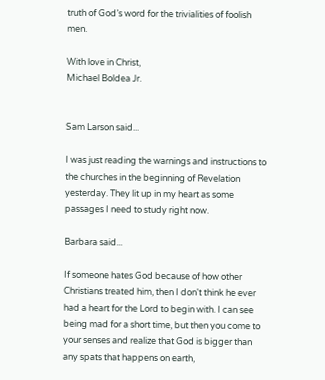truth of God’s word for the trivialities of foolish men.

With love in Christ,
Michael Boldea Jr.


Sam Larson said...

I was just reading the warnings and instructions to the churches in the beginning of Revelation yesterday. They lit up in my heart as some passages I need to study right now.

Barbara said...

If someone hates God because of how other Christians treated him, then I don't think he ever had a heart for the Lord to begin with. I can see being mad for a short time, but then you come to your senses and realize that God is bigger than any spats that happens on earth,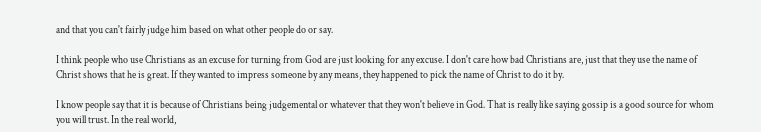and that you can't fairly judge him based on what other people do or say.

I think people who use Christians as an excuse for turning from God are just looking for any excuse. I don't care how bad Christians are, just that they use the name of Christ shows that he is great. If they wanted to impress someone by any means, they happened to pick the name of Christ to do it by.

I know people say that it is because of Christians being judgemental or whatever that they won't believe in God. That is really like saying gossip is a good source for whom you will trust. In the real world,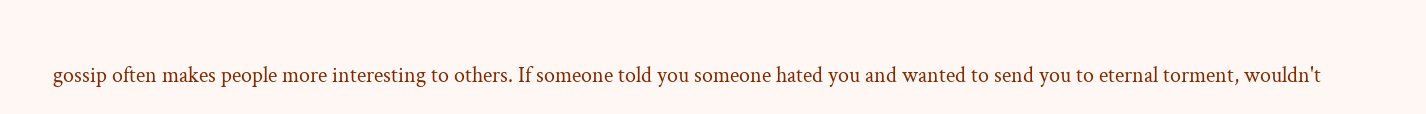gossip often makes people more interesting to others. If someone told you someone hated you and wanted to send you to eternal torment, wouldn't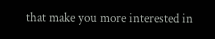that make you more interested in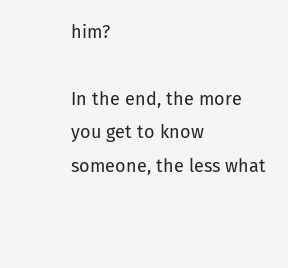him?

In the end, the more you get to know someone, the less what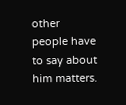other people have to say about him matters.